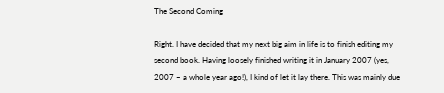The Second Coming

Right. I have decided that my next big aim in life is to finish editing my second book. Having loosely finished writing it in January 2007 (yes, 2007 – a whole year ago!), I kind of let it lay there. This was mainly due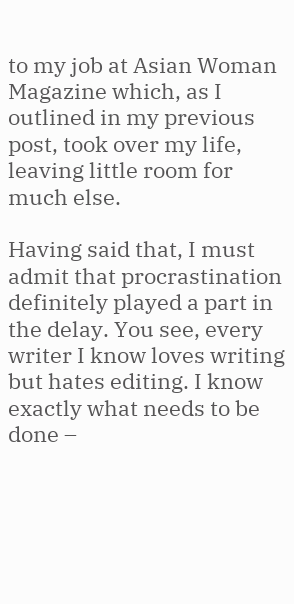to my job at Asian Woman Magazine which, as I outlined in my previous post, took over my life, leaving little room for much else.

Having said that, I must admit that procrastination definitely played a part in the delay. You see, every writer I know loves writing but hates editing. I know exactly what needs to be done –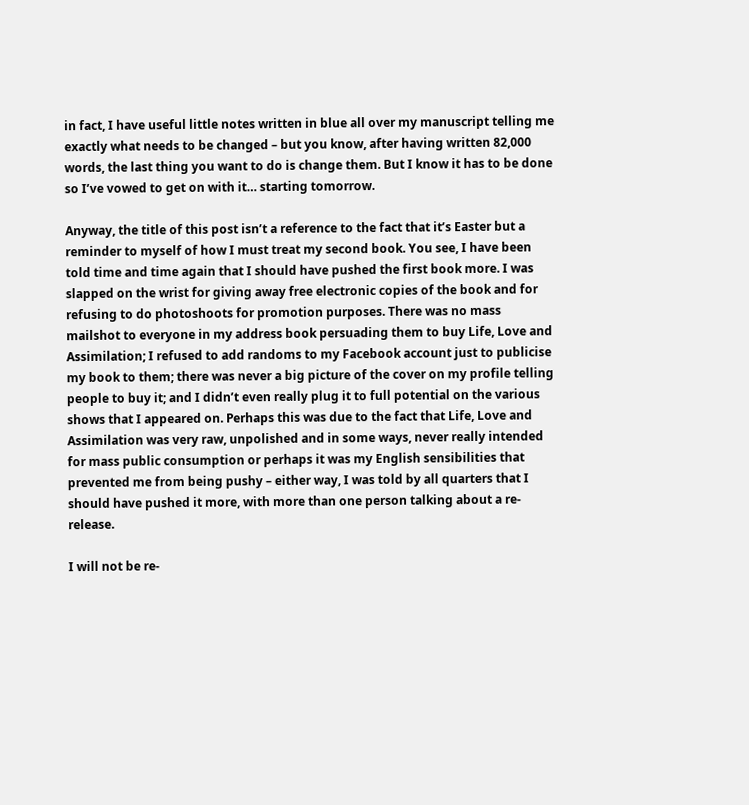in fact, I have useful little notes written in blue all over my manuscript telling me exactly what needs to be changed – but you know, after having written 82,000 words, the last thing you want to do is change them. But I know it has to be done so I’ve vowed to get on with it… starting tomorrow.

Anyway, the title of this post isn’t a reference to the fact that it’s Easter but a reminder to myself of how I must treat my second book. You see, I have been told time and time again that I should have pushed the first book more. I was slapped on the wrist for giving away free electronic copies of the book and for refusing to do photoshoots for promotion purposes. There was no mass mailshot to everyone in my address book persuading them to buy Life, Love and Assimilation; I refused to add randoms to my Facebook account just to publicise my book to them; there was never a big picture of the cover on my profile telling people to buy it; and I didn’t even really plug it to full potential on the various shows that I appeared on. Perhaps this was due to the fact that Life, Love and Assimilation was very raw, unpolished and in some ways, never really intended for mass public consumption or perhaps it was my English sensibilities that prevented me from being pushy – either way, I was told by all quarters that I should have pushed it more, with more than one person talking about a re-release.

I will not be re-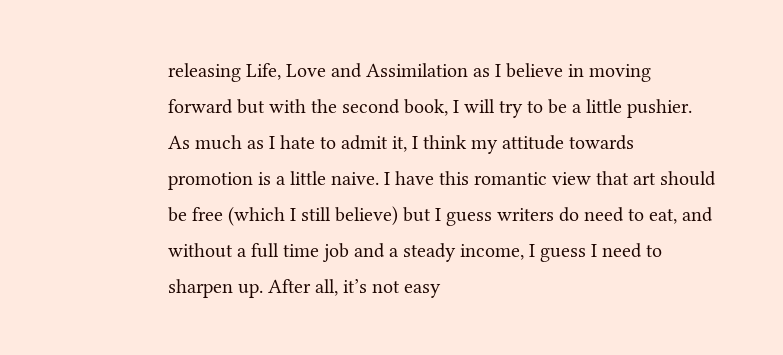releasing Life, Love and Assimilation as I believe in moving forward but with the second book, I will try to be a little pushier. As much as I hate to admit it, I think my attitude towards promotion is a little naive. I have this romantic view that art should be free (which I still believe) but I guess writers do need to eat, and without a full time job and a steady income, I guess I need to sharpen up. After all, it’s not easy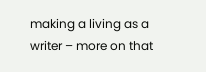making a living as a writer – more on that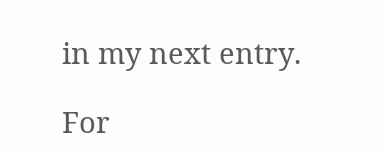in my next entry.

For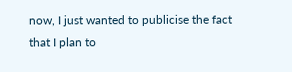now, I just wanted to publicise the fact that I plan to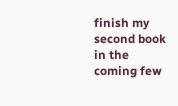finish my second book in the coming few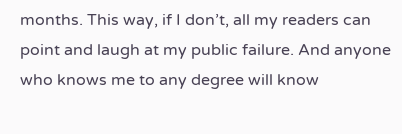months. This way, if I don’t, all my readers can point and laugh at my public failure. And anyone who knows me to any degree will know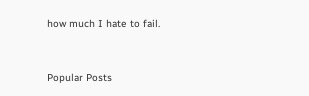how much I hate to fail.


Popular Posts